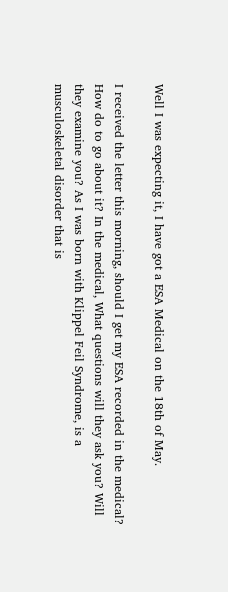Well I was expecting it, I have got a ESA Medical on the 18th of May.

I received the letter this morning, should I get my ESA recorded in the medical? How do to go about it? In the medical, What questions will they ask you? Will they examine you? As I was born with Klippel Feil Syndrome, is a musculoskeletal disorder that is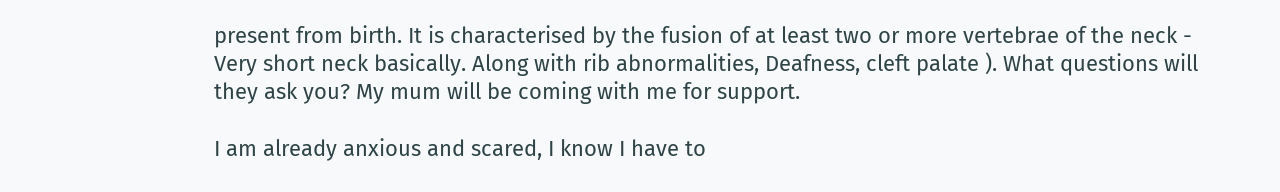present from birth. It is characterised by the fusion of at least two or more vertebrae of the neck - Very short neck basically. Along with rib abnormalities, Deafness, cleft palate ). What questions will they ask you? My mum will be coming with me for support.

I am already anxious and scared, I know I have to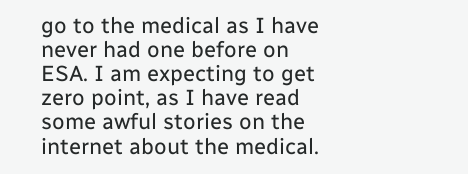go to the medical as I have never had one before on ESA. I am expecting to get zero point, as I have read some awful stories on the internet about the medical.